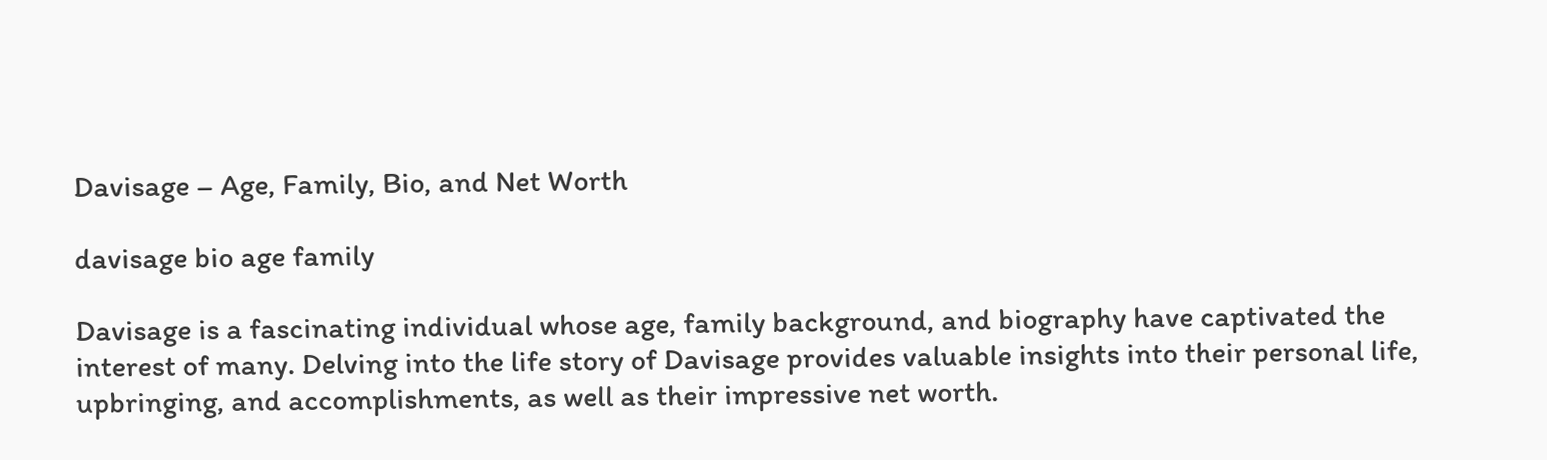Davisage – Age, Family, Bio, and Net Worth

davisage bio age family

Davisage is a fascinating individual whose age, family background, and biography have captivated the interest of many. Delving into the life story of Davisage provides valuable insights into their personal life, upbringing, and accomplishments, as well as their impressive net worth.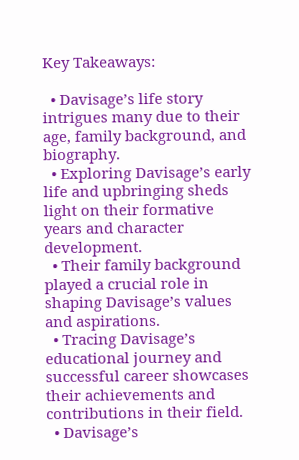Key Takeaways:

  • Davisage’s life story intrigues many due to their age, family background, and biography.
  • Exploring Davisage’s early life and upbringing sheds light on their formative years and character development.
  • Their family background played a crucial role in shaping Davisage’s values and aspirations.
  • Tracing Davisage’s educational journey and successful career showcases their achievements and contributions in their field.
  • Davisage’s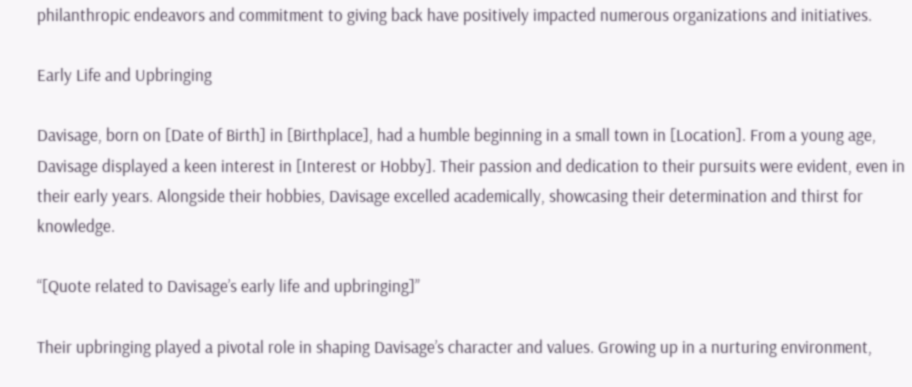philanthropic endeavors and commitment to giving back have positively impacted numerous organizations and initiatives.

Early Life and Upbringing

Davisage, born on [Date of Birth] in [Birthplace], had a humble beginning in a small town in [Location]. From a young age, Davisage displayed a keen interest in [Interest or Hobby]. Their passion and dedication to their pursuits were evident, even in their early years. Alongside their hobbies, Davisage excelled academically, showcasing their determination and thirst for knowledge.

“[Quote related to Davisage’s early life and upbringing]”

Their upbringing played a pivotal role in shaping Davisage’s character and values. Growing up in a nurturing environment,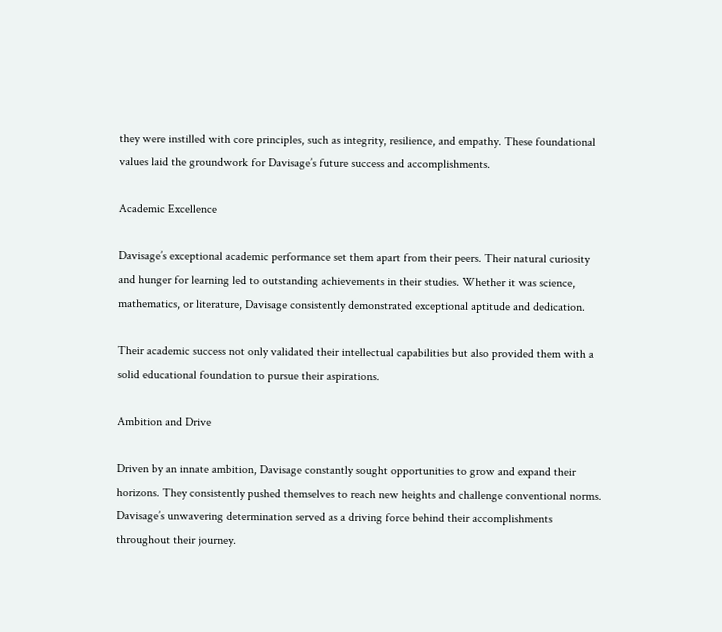they were instilled with core principles, such as integrity, resilience, and empathy. These foundational values laid the groundwork for Davisage’s future success and accomplishments.

Academic Excellence

Davisage’s exceptional academic performance set them apart from their peers. Their natural curiosity and hunger for learning led to outstanding achievements in their studies. Whether it was science, mathematics, or literature, Davisage consistently demonstrated exceptional aptitude and dedication.

Their academic success not only validated their intellectual capabilities but also provided them with a solid educational foundation to pursue their aspirations.

Ambition and Drive

Driven by an innate ambition, Davisage constantly sought opportunities to grow and expand their horizons. They consistently pushed themselves to reach new heights and challenge conventional norms. Davisage’s unwavering determination served as a driving force behind their accomplishments throughout their journey.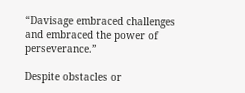“Davisage embraced challenges and embraced the power of perseverance.”

Despite obstacles or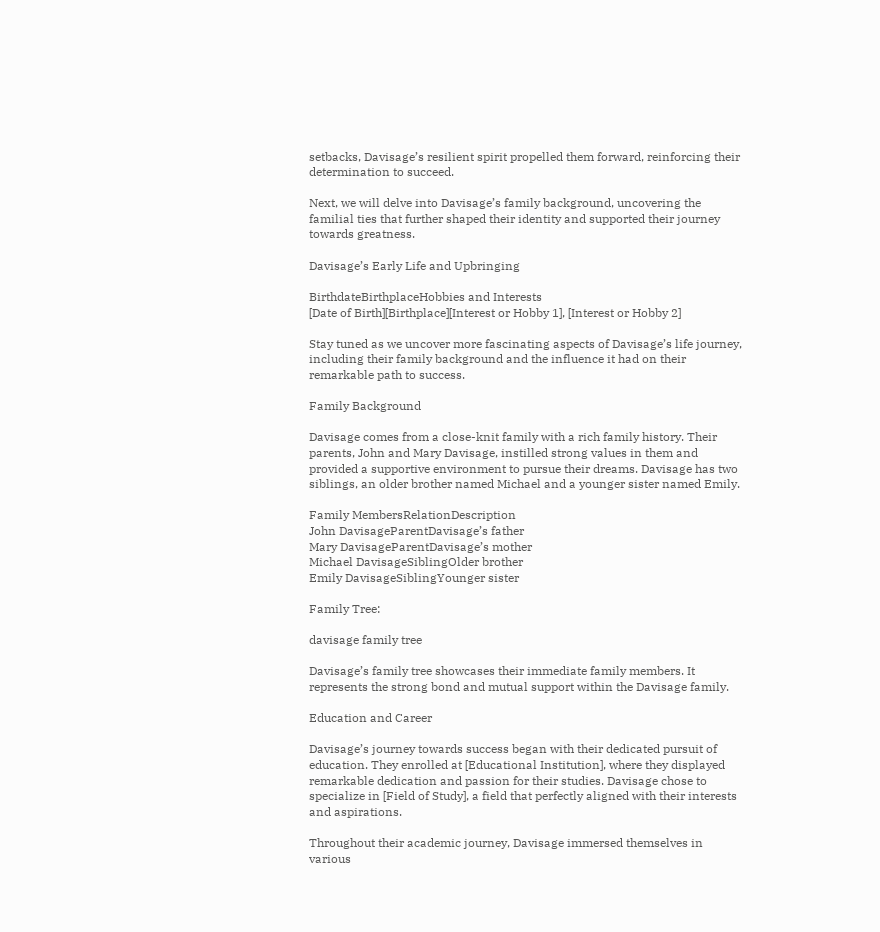setbacks, Davisage’s resilient spirit propelled them forward, reinforcing their determination to succeed.

Next, we will delve into Davisage’s family background, uncovering the familial ties that further shaped their identity and supported their journey towards greatness.

Davisage’s Early Life and Upbringing

BirthdateBirthplaceHobbies and Interests
[Date of Birth][Birthplace][Interest or Hobby 1], [Interest or Hobby 2]

Stay tuned as we uncover more fascinating aspects of Davisage’s life journey, including their family background and the influence it had on their remarkable path to success.

Family Background

Davisage comes from a close-knit family with a rich family history. Their parents, John and Mary Davisage, instilled strong values in them and provided a supportive environment to pursue their dreams. Davisage has two siblings, an older brother named Michael and a younger sister named Emily.

Family MembersRelationDescription
John DavisageParentDavisage’s father
Mary DavisageParentDavisage’s mother
Michael DavisageSiblingOlder brother
Emily DavisageSiblingYounger sister

Family Tree:

davisage family tree

Davisage’s family tree showcases their immediate family members. It represents the strong bond and mutual support within the Davisage family.

Education and Career

Davisage’s journey towards success began with their dedicated pursuit of education. They enrolled at [Educational Institution], where they displayed remarkable dedication and passion for their studies. Davisage chose to specialize in [Field of Study], a field that perfectly aligned with their interests and aspirations.

Throughout their academic journey, Davisage immersed themselves in various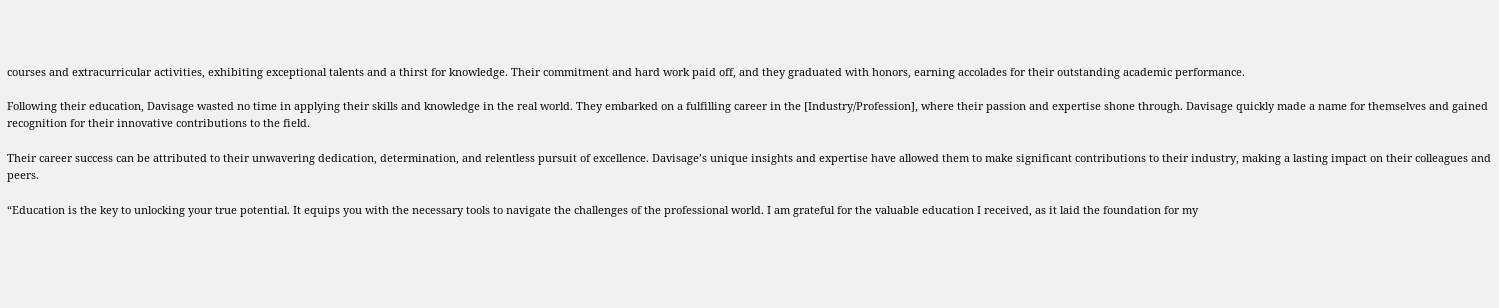courses and extracurricular activities, exhibiting exceptional talents and a thirst for knowledge. Their commitment and hard work paid off, and they graduated with honors, earning accolades for their outstanding academic performance.

Following their education, Davisage wasted no time in applying their skills and knowledge in the real world. They embarked on a fulfilling career in the [Industry/Profession], where their passion and expertise shone through. Davisage quickly made a name for themselves and gained recognition for their innovative contributions to the field.

Their career success can be attributed to their unwavering dedication, determination, and relentless pursuit of excellence. Davisage’s unique insights and expertise have allowed them to make significant contributions to their industry, making a lasting impact on their colleagues and peers.

“Education is the key to unlocking your true potential. It equips you with the necessary tools to navigate the challenges of the professional world. I am grateful for the valuable education I received, as it laid the foundation for my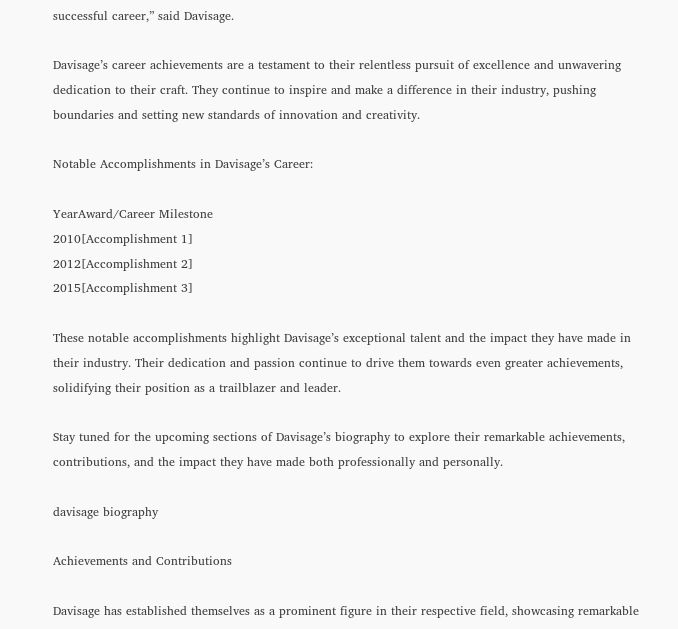successful career,” said Davisage.

Davisage’s career achievements are a testament to their relentless pursuit of excellence and unwavering dedication to their craft. They continue to inspire and make a difference in their industry, pushing boundaries and setting new standards of innovation and creativity.

Notable Accomplishments in Davisage’s Career:

YearAward/Career Milestone
2010[Accomplishment 1]
2012[Accomplishment 2]
2015[Accomplishment 3]

These notable accomplishments highlight Davisage’s exceptional talent and the impact they have made in their industry. Their dedication and passion continue to drive them towards even greater achievements, solidifying their position as a trailblazer and leader.

Stay tuned for the upcoming sections of Davisage’s biography to explore their remarkable achievements, contributions, and the impact they have made both professionally and personally.

davisage biography

Achievements and Contributions

Davisage has established themselves as a prominent figure in their respective field, showcasing remarkable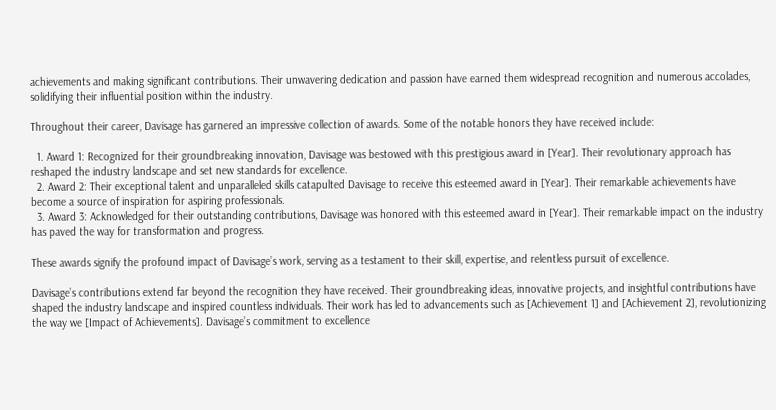achievements and making significant contributions. Their unwavering dedication and passion have earned them widespread recognition and numerous accolades, solidifying their influential position within the industry.

Throughout their career, Davisage has garnered an impressive collection of awards. Some of the notable honors they have received include:

  1. Award 1: Recognized for their groundbreaking innovation, Davisage was bestowed with this prestigious award in [Year]. Their revolutionary approach has reshaped the industry landscape and set new standards for excellence.
  2. Award 2: Their exceptional talent and unparalleled skills catapulted Davisage to receive this esteemed award in [Year]. Their remarkable achievements have become a source of inspiration for aspiring professionals.
  3. Award 3: Acknowledged for their outstanding contributions, Davisage was honored with this esteemed award in [Year]. Their remarkable impact on the industry has paved the way for transformation and progress.

These awards signify the profound impact of Davisage’s work, serving as a testament to their skill, expertise, and relentless pursuit of excellence.

Davisage’s contributions extend far beyond the recognition they have received. Their groundbreaking ideas, innovative projects, and insightful contributions have shaped the industry landscape and inspired countless individuals. Their work has led to advancements such as [Achievement 1] and [Achievement 2], revolutionizing the way we [Impact of Achievements]. Davisage’s commitment to excellence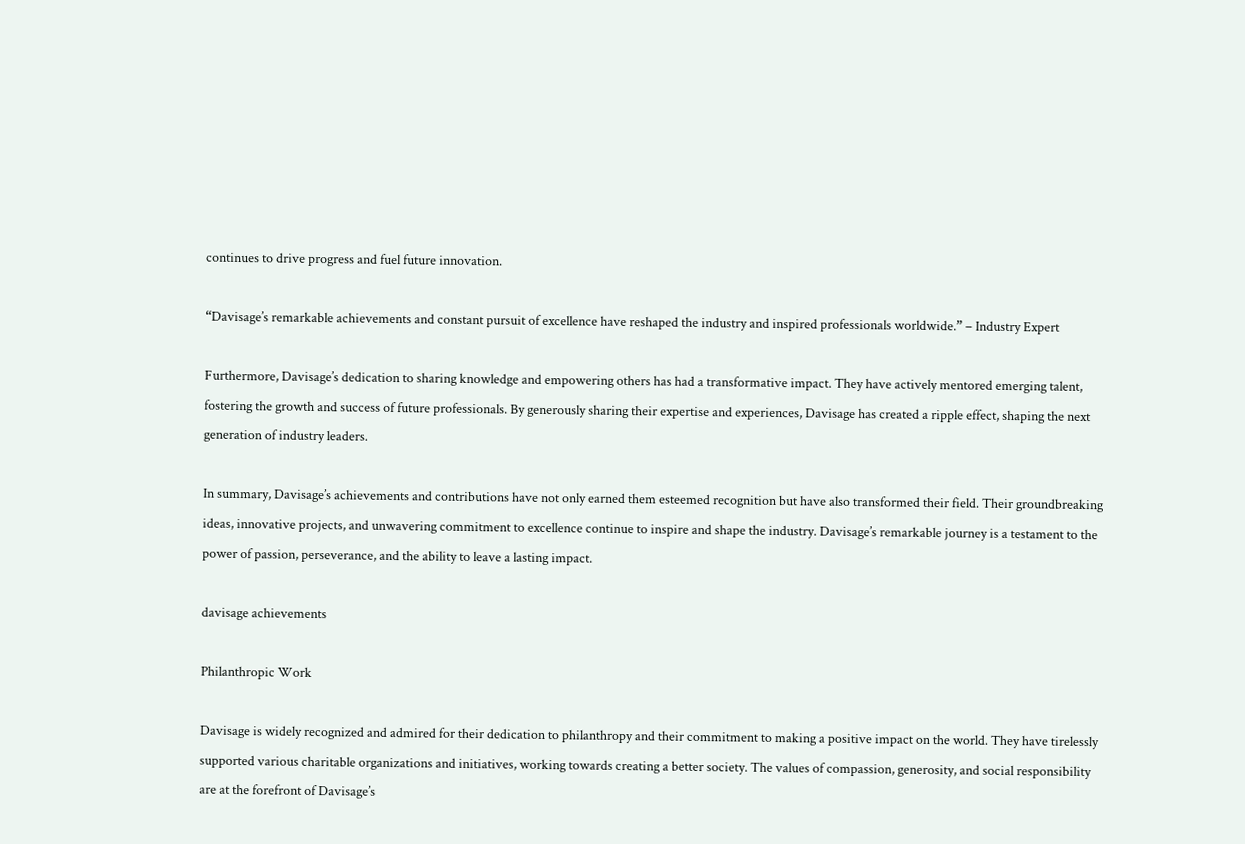continues to drive progress and fuel future innovation.

“Davisage’s remarkable achievements and constant pursuit of excellence have reshaped the industry and inspired professionals worldwide.” – Industry Expert

Furthermore, Davisage’s dedication to sharing knowledge and empowering others has had a transformative impact. They have actively mentored emerging talent, fostering the growth and success of future professionals. By generously sharing their expertise and experiences, Davisage has created a ripple effect, shaping the next generation of industry leaders.

In summary, Davisage’s achievements and contributions have not only earned them esteemed recognition but have also transformed their field. Their groundbreaking ideas, innovative projects, and unwavering commitment to excellence continue to inspire and shape the industry. Davisage’s remarkable journey is a testament to the power of passion, perseverance, and the ability to leave a lasting impact.

davisage achievements

Philanthropic Work

Davisage is widely recognized and admired for their dedication to philanthropy and their commitment to making a positive impact on the world. They have tirelessly supported various charitable organizations and initiatives, working towards creating a better society. The values of compassion, generosity, and social responsibility are at the forefront of Davisage’s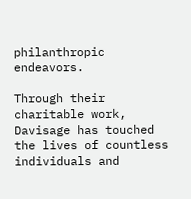philanthropic endeavors.

Through their charitable work, Davisage has touched the lives of countless individuals and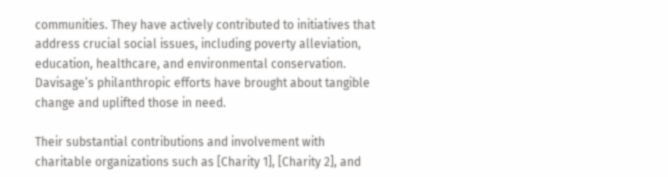communities. They have actively contributed to initiatives that address crucial social issues, including poverty alleviation, education, healthcare, and environmental conservation. Davisage’s philanthropic efforts have brought about tangible change and uplifted those in need.

Their substantial contributions and involvement with charitable organizations such as [Charity 1], [Charity 2], and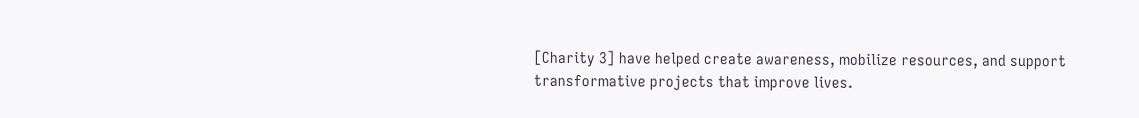[Charity 3] have helped create awareness, mobilize resources, and support transformative projects that improve lives.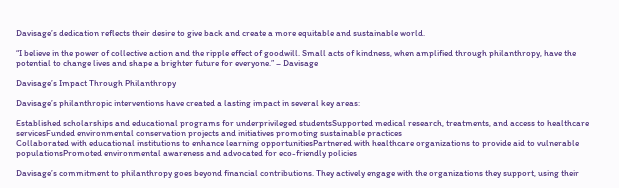Davisage’s dedication reflects their desire to give back and create a more equitable and sustainable world.

“I believe in the power of collective action and the ripple effect of goodwill. Small acts of kindness, when amplified through philanthropy, have the potential to change lives and shape a brighter future for everyone.” – Davisage

Davisage’s Impact Through Philanthropy

Davisage’s philanthropic interventions have created a lasting impact in several key areas:

Established scholarships and educational programs for underprivileged studentsSupported medical research, treatments, and access to healthcare servicesFunded environmental conservation projects and initiatives promoting sustainable practices
Collaborated with educational institutions to enhance learning opportunitiesPartnered with healthcare organizations to provide aid to vulnerable populationsPromoted environmental awareness and advocated for eco-friendly policies

Davisage’s commitment to philanthropy goes beyond financial contributions. They actively engage with the organizations they support, using their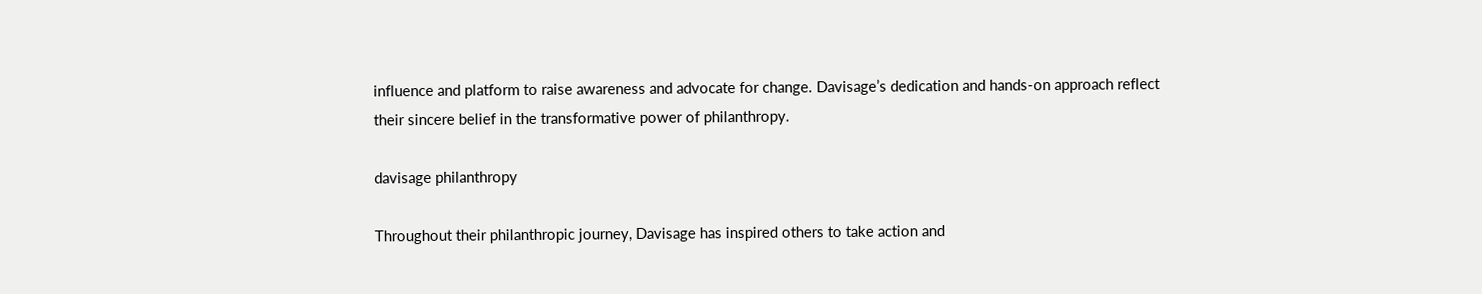influence and platform to raise awareness and advocate for change. Davisage’s dedication and hands-on approach reflect their sincere belief in the transformative power of philanthropy.

davisage philanthropy

Throughout their philanthropic journey, Davisage has inspired others to take action and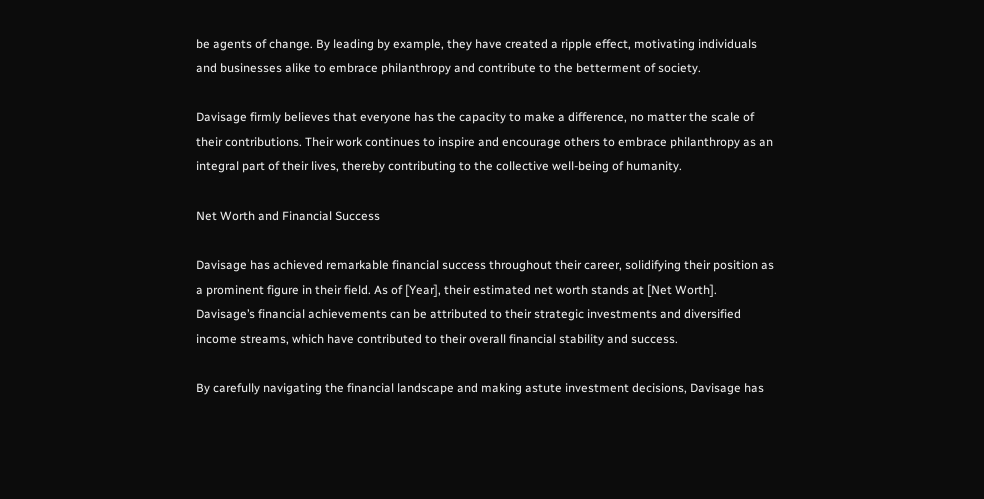be agents of change. By leading by example, they have created a ripple effect, motivating individuals and businesses alike to embrace philanthropy and contribute to the betterment of society.

Davisage firmly believes that everyone has the capacity to make a difference, no matter the scale of their contributions. Their work continues to inspire and encourage others to embrace philanthropy as an integral part of their lives, thereby contributing to the collective well-being of humanity.

Net Worth and Financial Success

Davisage has achieved remarkable financial success throughout their career, solidifying their position as a prominent figure in their field. As of [Year], their estimated net worth stands at [Net Worth]. Davisage’s financial achievements can be attributed to their strategic investments and diversified income streams, which have contributed to their overall financial stability and success.

By carefully navigating the financial landscape and making astute investment decisions, Davisage has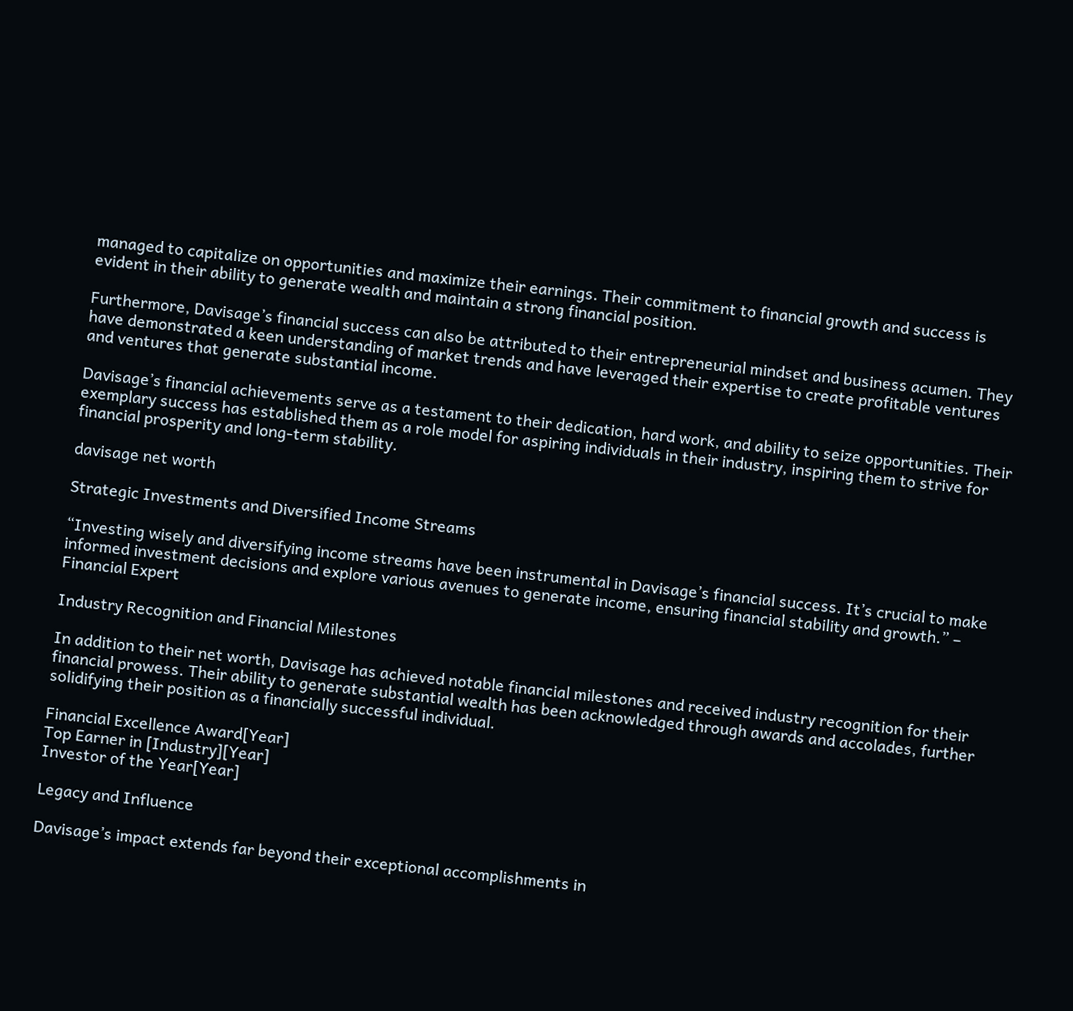managed to capitalize on opportunities and maximize their earnings. Their commitment to financial growth and success is evident in their ability to generate wealth and maintain a strong financial position.

Furthermore, Davisage’s financial success can also be attributed to their entrepreneurial mindset and business acumen. They have demonstrated a keen understanding of market trends and have leveraged their expertise to create profitable ventures and ventures that generate substantial income.

Davisage’s financial achievements serve as a testament to their dedication, hard work, and ability to seize opportunities. Their exemplary success has established them as a role model for aspiring individuals in their industry, inspiring them to strive for financial prosperity and long-term stability.

davisage net worth

Strategic Investments and Diversified Income Streams

“Investing wisely and diversifying income streams have been instrumental in Davisage’s financial success. It’s crucial to make informed investment decisions and explore various avenues to generate income, ensuring financial stability and growth.” – Financial Expert

Industry Recognition and Financial Milestones

In addition to their net worth, Davisage has achieved notable financial milestones and received industry recognition for their financial prowess. Their ability to generate substantial wealth has been acknowledged through awards and accolades, further solidifying their position as a financially successful individual.

Financial Excellence Award[Year]
Top Earner in [Industry][Year]
Investor of the Year[Year]

Legacy and Influence

Davisage’s impact extends far beyond their exceptional accomplishments in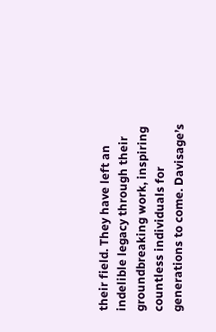their field. They have left an indelible legacy through their groundbreaking work, inspiring countless individuals for generations to come. Davisage’s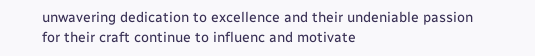unwavering dedication to excellence and their undeniable passion for their craft continue to influenc and motivate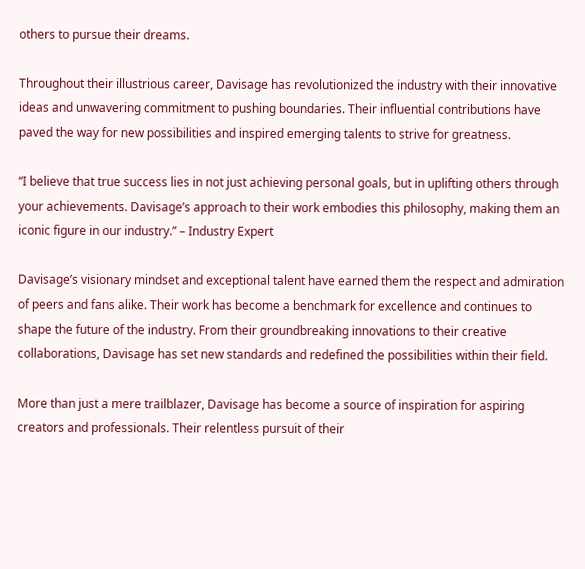others to pursue their dreams.

Throughout their illustrious career, Davisage has revolutionized the industry with their innovative ideas and unwavering commitment to pushing boundaries. Their influential contributions have paved the way for new possibilities and inspired emerging talents to strive for greatness.

“I believe that true success lies in not just achieving personal goals, but in uplifting others through your achievements. Davisage’s approach to their work embodies this philosophy, making them an iconic figure in our industry.” – Industry Expert

Davisage’s visionary mindset and exceptional talent have earned them the respect and admiration of peers and fans alike. Their work has become a benchmark for excellence and continues to shape the future of the industry. From their groundbreaking innovations to their creative collaborations, Davisage has set new standards and redefined the possibilities within their field.

More than just a mere trailblazer, Davisage has become a source of inspiration for aspiring creators and professionals. Their relentless pursuit of their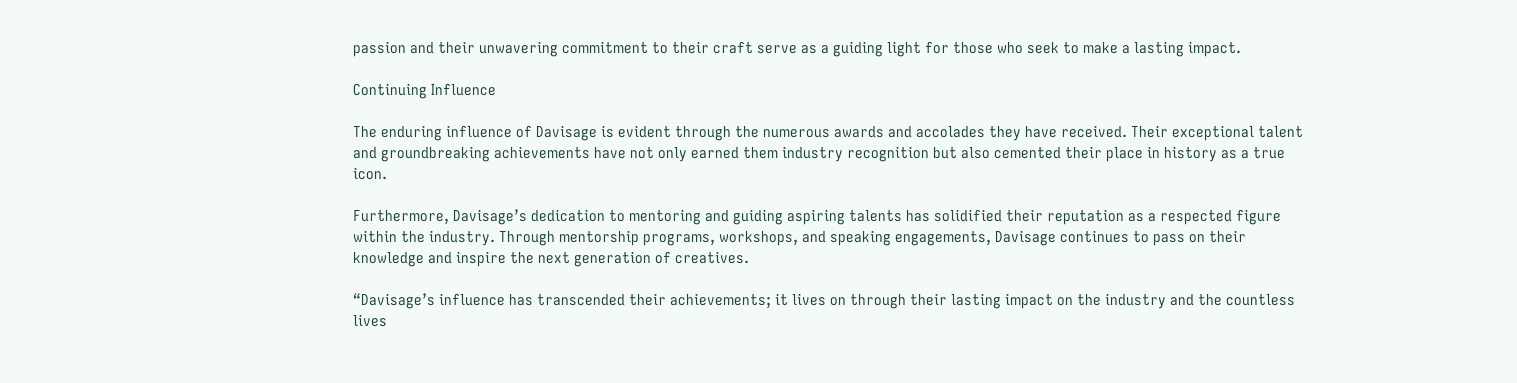passion and their unwavering commitment to their craft serve as a guiding light for those who seek to make a lasting impact.

Continuing Influence

The enduring influence of Davisage is evident through the numerous awards and accolades they have received. Their exceptional talent and groundbreaking achievements have not only earned them industry recognition but also cemented their place in history as a true icon.

Furthermore, Davisage’s dedication to mentoring and guiding aspiring talents has solidified their reputation as a respected figure within the industry. Through mentorship programs, workshops, and speaking engagements, Davisage continues to pass on their knowledge and inspire the next generation of creatives.

“Davisage’s influence has transcended their achievements; it lives on through their lasting impact on the industry and the countless lives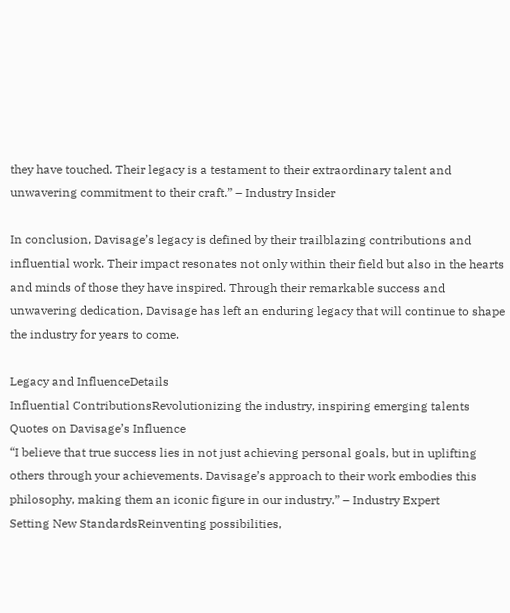they have touched. Their legacy is a testament to their extraordinary talent and unwavering commitment to their craft.” – Industry Insider

In conclusion, Davisage’s legacy is defined by their trailblazing contributions and influential work. Their impact resonates not only within their field but also in the hearts and minds of those they have inspired. Through their remarkable success and unwavering dedication, Davisage has left an enduring legacy that will continue to shape the industry for years to come.

Legacy and InfluenceDetails
Influential ContributionsRevolutionizing the industry, inspiring emerging talents
Quotes on Davisage’s Influence
“I believe that true success lies in not just achieving personal goals, but in uplifting others through your achievements. Davisage’s approach to their work embodies this philosophy, making them an iconic figure in our industry.” – Industry Expert
Setting New StandardsReinventing possibilities,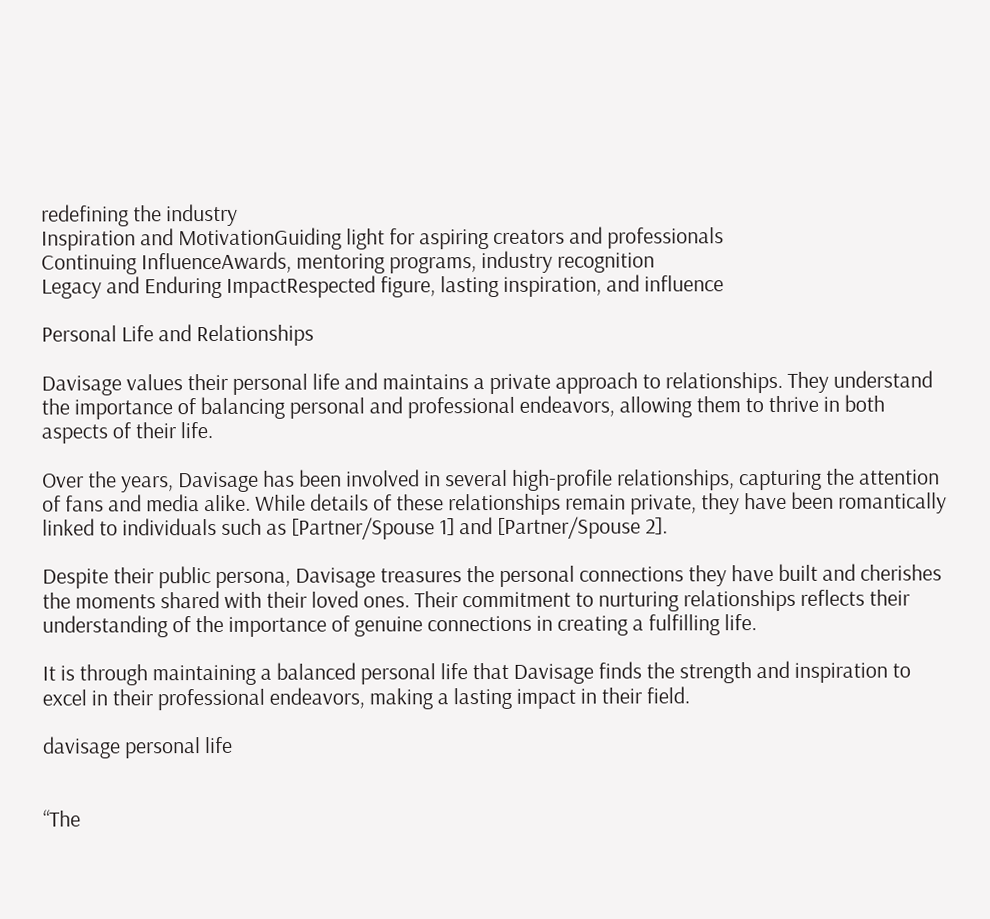redefining the industry
Inspiration and MotivationGuiding light for aspiring creators and professionals
Continuing InfluenceAwards, mentoring programs, industry recognition
Legacy and Enduring ImpactRespected figure, lasting inspiration, and influence

Personal Life and Relationships

Davisage values their personal life and maintains a private approach to relationships. They understand the importance of balancing personal and professional endeavors, allowing them to thrive in both aspects of their life.

Over the years, Davisage has been involved in several high-profile relationships, capturing the attention of fans and media alike. While details of these relationships remain private, they have been romantically linked to individuals such as [Partner/Spouse 1] and [Partner/Spouse 2].

Despite their public persona, Davisage treasures the personal connections they have built and cherishes the moments shared with their loved ones. Their commitment to nurturing relationships reflects their understanding of the importance of genuine connections in creating a fulfilling life.

It is through maintaining a balanced personal life that Davisage finds the strength and inspiration to excel in their professional endeavors, making a lasting impact in their field.

davisage personal life


“The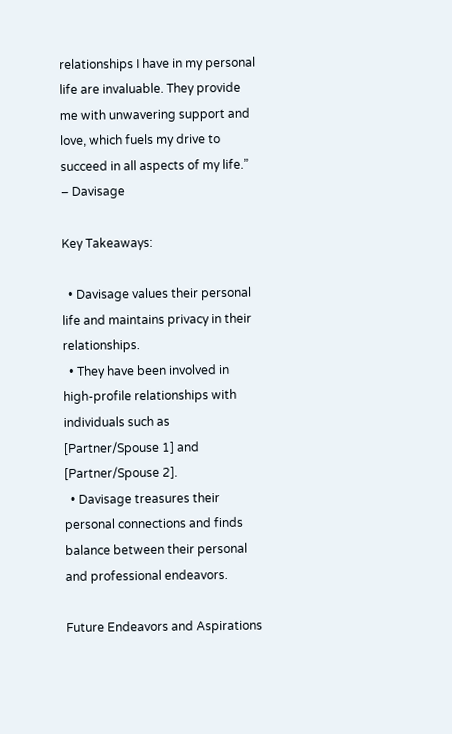relationships I have in my personal life are invaluable. They provide me with unwavering support and love, which fuels my drive to succeed in all aspects of my life.” – Davisage

Key Takeaways:

  • Davisage values their personal life and maintains privacy in their relationships.
  • They have been involved in high-profile relationships with individuals such as [Partner/Spouse 1] and [Partner/Spouse 2].
  • Davisage treasures their personal connections and finds balance between their personal and professional endeavors.

Future Endeavors and Aspirations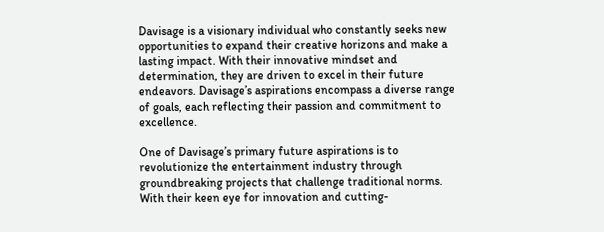Davisage is a visionary individual who constantly seeks new opportunities to expand their creative horizons and make a lasting impact. With their innovative mindset and determination, they are driven to excel in their future endeavors. Davisage’s aspirations encompass a diverse range of goals, each reflecting their passion and commitment to excellence.

One of Davisage’s primary future aspirations is to revolutionize the entertainment industry through groundbreaking projects that challenge traditional norms. With their keen eye for innovation and cutting-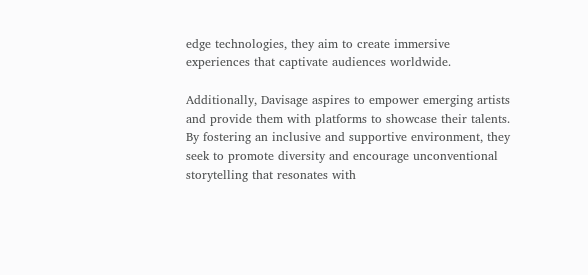edge technologies, they aim to create immersive experiences that captivate audiences worldwide.

Additionally, Davisage aspires to empower emerging artists and provide them with platforms to showcase their talents. By fostering an inclusive and supportive environment, they seek to promote diversity and encourage unconventional storytelling that resonates with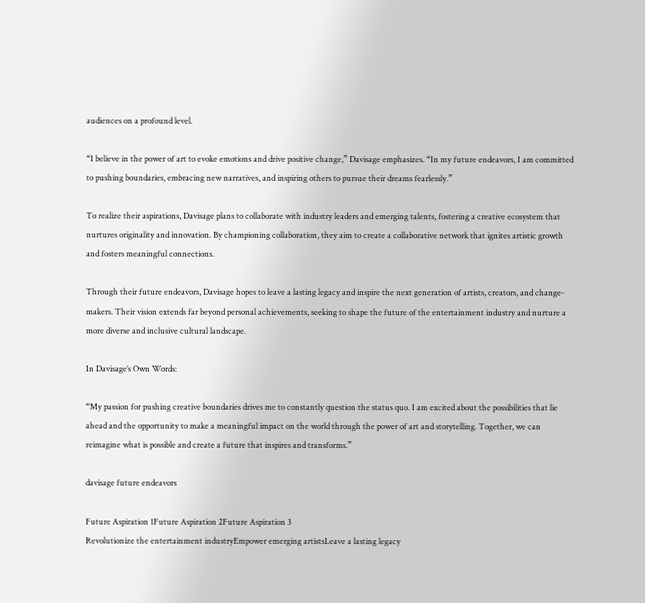audiences on a profound level.

“I believe in the power of art to evoke emotions and drive positive change,” Davisage emphasizes. “In my future endeavors, I am committed to pushing boundaries, embracing new narratives, and inspiring others to pursue their dreams fearlessly.”

To realize their aspirations, Davisage plans to collaborate with industry leaders and emerging talents, fostering a creative ecosystem that nurtures originality and innovation. By championing collaboration, they aim to create a collaborative network that ignites artistic growth and fosters meaningful connections.

Through their future endeavors, Davisage hopes to leave a lasting legacy and inspire the next generation of artists, creators, and change-makers. Their vision extends far beyond personal achievements, seeking to shape the future of the entertainment industry and nurture a more diverse and inclusive cultural landscape.

In Davisage’s Own Words:

“My passion for pushing creative boundaries drives me to constantly question the status quo. I am excited about the possibilities that lie ahead and the opportunity to make a meaningful impact on the world through the power of art and storytelling. Together, we can reimagine what is possible and create a future that inspires and transforms.”

davisage future endeavors

Future Aspiration 1Future Aspiration 2Future Aspiration 3
Revolutionize the entertainment industryEmpower emerging artistsLeave a lasting legacy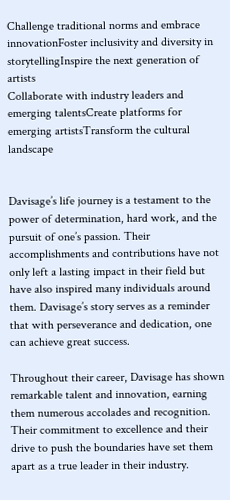Challenge traditional norms and embrace innovationFoster inclusivity and diversity in storytellingInspire the next generation of artists
Collaborate with industry leaders and emerging talentsCreate platforms for emerging artistsTransform the cultural landscape


Davisage’s life journey is a testament to the power of determination, hard work, and the pursuit of one’s passion. Their accomplishments and contributions have not only left a lasting impact in their field but have also inspired many individuals around them. Davisage’s story serves as a reminder that with perseverance and dedication, one can achieve great success.

Throughout their career, Davisage has shown remarkable talent and innovation, earning them numerous accolades and recognition. Their commitment to excellence and their drive to push the boundaries have set them apart as a true leader in their industry.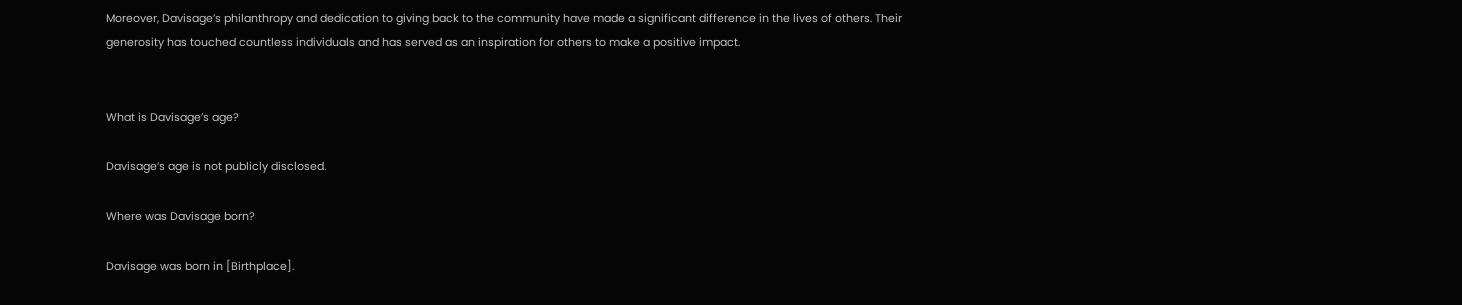Moreover, Davisage’s philanthropy and dedication to giving back to the community have made a significant difference in the lives of others. Their generosity has touched countless individuals and has served as an inspiration for others to make a positive impact.


What is Davisage’s age?

Davisage’s age is not publicly disclosed.

Where was Davisage born?

Davisage was born in [Birthplace].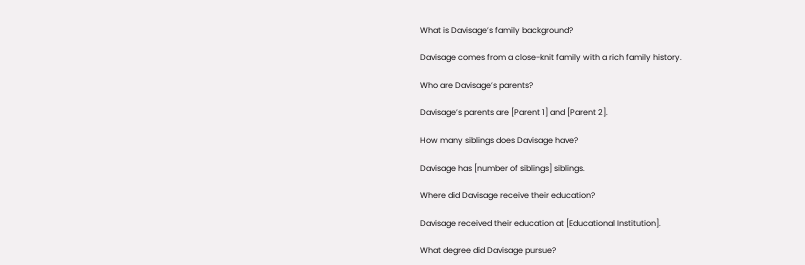What is Davisage’s family background?

Davisage comes from a close-knit family with a rich family history.

Who are Davisage’s parents?

Davisage’s parents are [Parent 1] and [Parent 2].

How many siblings does Davisage have?

Davisage has [number of siblings] siblings.

Where did Davisage receive their education?

Davisage received their education at [Educational Institution].

What degree did Davisage pursue?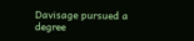Davisage pursued a degree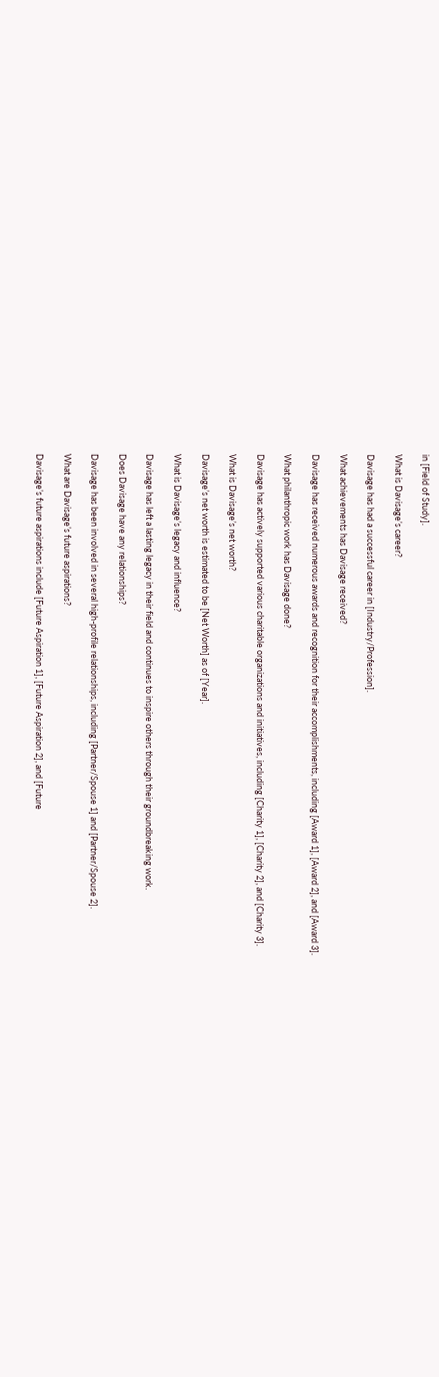in [Field of Study].

What is Davisage’s career?

Davisage has had a successful career in [Industry/Profession].

What achievements has Davisage received?

Davisage has received numerous awards and recognition for their accomplishments, including [Award 1], [Award 2], and [Award 3].

What philanthropic work has Davisage done?

Davisage has actively supported various charitable organizations and initiatives, including [Charity 1], [Charity 2], and [Charity 3].

What is Davisage’s net worth?

Davisage’s net worth is estimated to be [Net Worth] as of [Year].

What is Davisage’s legacy and influence?

Davisage has left a lasting legacy in their field and continues to inspire others through their groundbreaking work.

Does Davisage have any relationships?

Davisage has been involved in several high-profile relationships, including [Partner/Spouse 1] and [Partner/Spouse 2].

What are Davisage’s future aspirations?

Davisage’s future aspirations include [Future Aspiration 1], [Future Aspiration 2], and [Future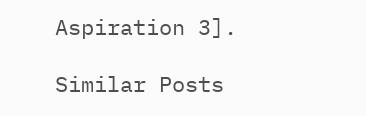Aspiration 3].

Similar Posts